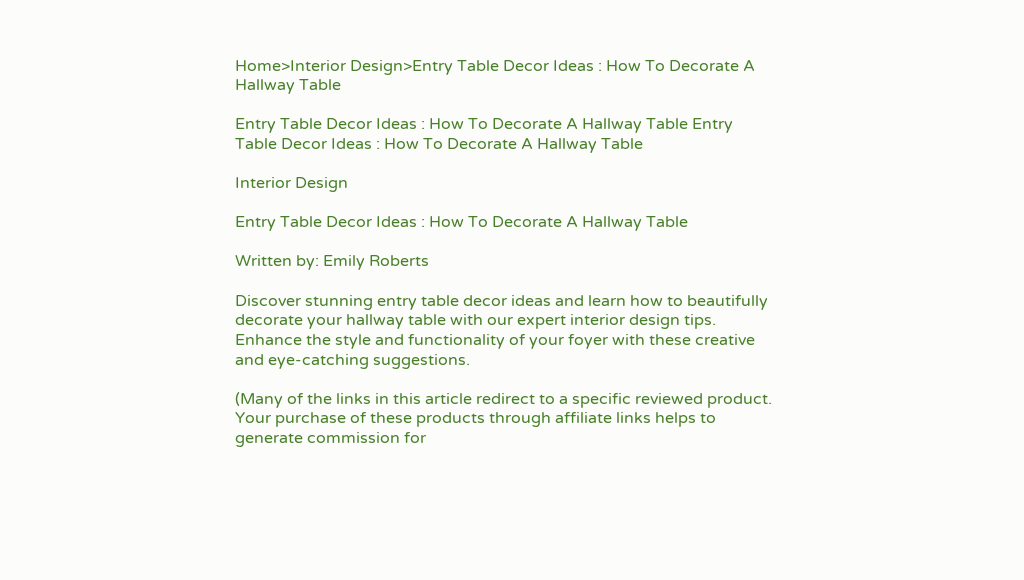Home>Interior Design>Entry Table Decor Ideas : How To Decorate A Hallway Table

Entry Table Decor Ideas : How To Decorate A Hallway Table Entry Table Decor Ideas : How To Decorate A Hallway Table

Interior Design

Entry Table Decor Ideas : How To Decorate A Hallway Table

Written by: Emily Roberts

Discover stunning entry table decor ideas and learn how to beautifully decorate your hallway table with our expert interior design tips. Enhance the style and functionality of your foyer with these creative and eye-catching suggestions.

(Many of the links in this article redirect to a specific reviewed product. Your purchase of these products through affiliate links helps to generate commission for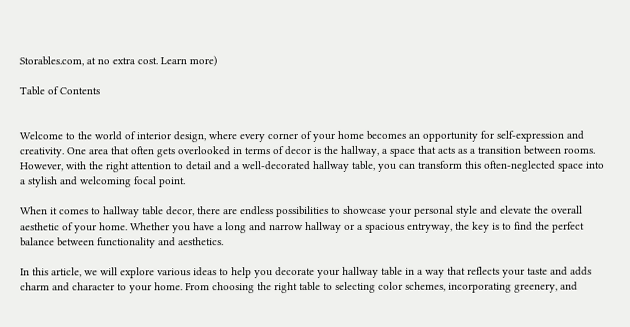Storables.com, at no extra cost. Learn more)

Table of Contents


Welcome to the world of interior design, where every corner of your home becomes an opportunity for self-expression and creativity. One area that often gets overlooked in terms of decor is the hallway, a space that acts as a transition between rooms. However, with the right attention to detail and a well-decorated hallway table, you can transform this often-neglected space into a stylish and welcoming focal point.

When it comes to hallway table decor, there are endless possibilities to showcase your personal style and elevate the overall aesthetic of your home. Whether you have a long and narrow hallway or a spacious entryway, the key is to find the perfect balance between functionality and aesthetics.

In this article, we will explore various ideas to help you decorate your hallway table in a way that reflects your taste and adds charm and character to your home. From choosing the right table to selecting color schemes, incorporating greenery, and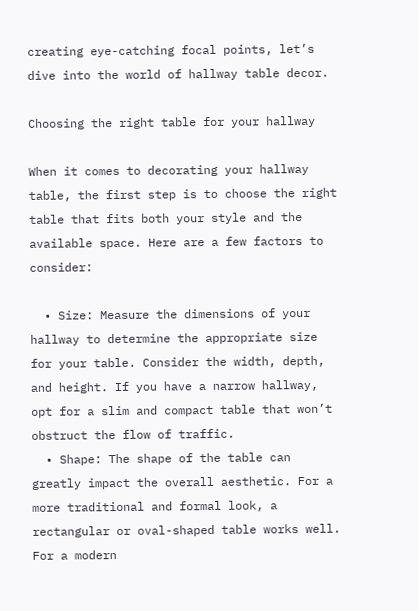creating eye-catching focal points, let’s dive into the world of hallway table decor.

Choosing the right table for your hallway

When it comes to decorating your hallway table, the first step is to choose the right table that fits both your style and the available space. Here are a few factors to consider:

  • Size: Measure the dimensions of your hallway to determine the appropriate size for your table. Consider the width, depth, and height. If you have a narrow hallway, opt for a slim and compact table that won’t obstruct the flow of traffic.
  • Shape: The shape of the table can greatly impact the overall aesthetic. For a more traditional and formal look, a rectangular or oval-shaped table works well. For a modern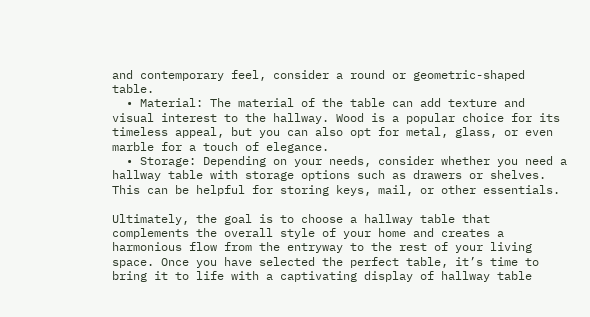and contemporary feel, consider a round or geometric-shaped table.
  • Material: The material of the table can add texture and visual interest to the hallway. Wood is a popular choice for its timeless appeal, but you can also opt for metal, glass, or even marble for a touch of elegance.
  • Storage: Depending on your needs, consider whether you need a hallway table with storage options such as drawers or shelves. This can be helpful for storing keys, mail, or other essentials.

Ultimately, the goal is to choose a hallway table that complements the overall style of your home and creates a harmonious flow from the entryway to the rest of your living space. Once you have selected the perfect table, it’s time to bring it to life with a captivating display of hallway table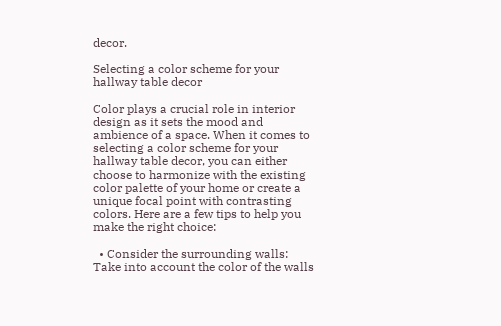decor.

Selecting a color scheme for your hallway table decor

Color plays a crucial role in interior design as it sets the mood and ambience of a space. When it comes to selecting a color scheme for your hallway table decor, you can either choose to harmonize with the existing color palette of your home or create a unique focal point with contrasting colors. Here are a few tips to help you make the right choice:

  • Consider the surrounding walls: Take into account the color of the walls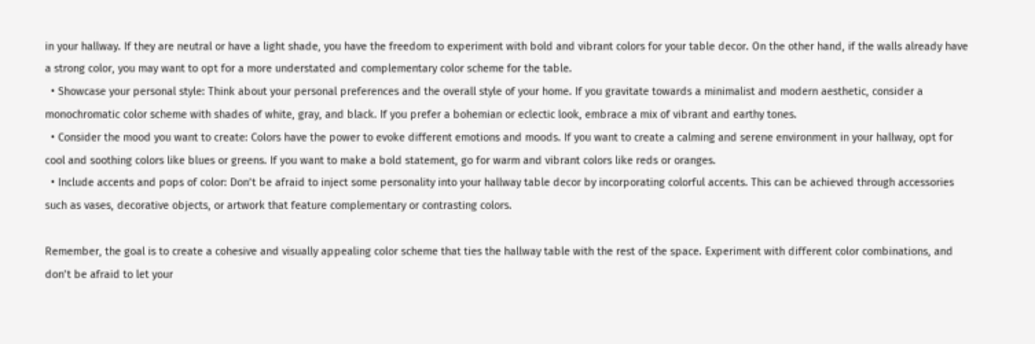in your hallway. If they are neutral or have a light shade, you have the freedom to experiment with bold and vibrant colors for your table decor. On the other hand, if the walls already have a strong color, you may want to opt for a more understated and complementary color scheme for the table.
  • Showcase your personal style: Think about your personal preferences and the overall style of your home. If you gravitate towards a minimalist and modern aesthetic, consider a monochromatic color scheme with shades of white, gray, and black. If you prefer a bohemian or eclectic look, embrace a mix of vibrant and earthy tones.
  • Consider the mood you want to create: Colors have the power to evoke different emotions and moods. If you want to create a calming and serene environment in your hallway, opt for cool and soothing colors like blues or greens. If you want to make a bold statement, go for warm and vibrant colors like reds or oranges.
  • Include accents and pops of color: Don’t be afraid to inject some personality into your hallway table decor by incorporating colorful accents. This can be achieved through accessories such as vases, decorative objects, or artwork that feature complementary or contrasting colors.

Remember, the goal is to create a cohesive and visually appealing color scheme that ties the hallway table with the rest of the space. Experiment with different color combinations, and don’t be afraid to let your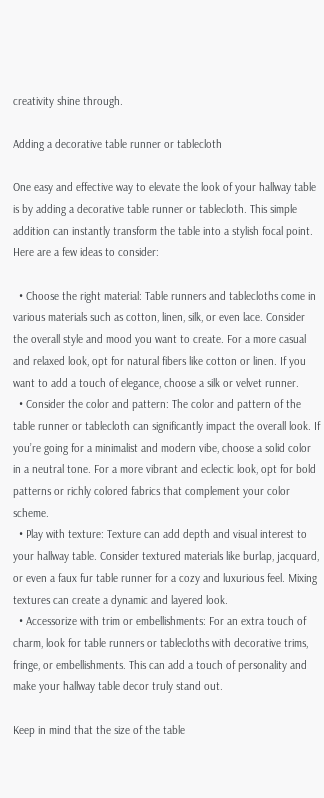creativity shine through.

Adding a decorative table runner or tablecloth

One easy and effective way to elevate the look of your hallway table is by adding a decorative table runner or tablecloth. This simple addition can instantly transform the table into a stylish focal point. Here are a few ideas to consider:

  • Choose the right material: Table runners and tablecloths come in various materials such as cotton, linen, silk, or even lace. Consider the overall style and mood you want to create. For a more casual and relaxed look, opt for natural fibers like cotton or linen. If you want to add a touch of elegance, choose a silk or velvet runner.
  • Consider the color and pattern: The color and pattern of the table runner or tablecloth can significantly impact the overall look. If you’re going for a minimalist and modern vibe, choose a solid color in a neutral tone. For a more vibrant and eclectic look, opt for bold patterns or richly colored fabrics that complement your color scheme.
  • Play with texture: Texture can add depth and visual interest to your hallway table. Consider textured materials like burlap, jacquard, or even a faux fur table runner for a cozy and luxurious feel. Mixing textures can create a dynamic and layered look.
  • Accessorize with trim or embellishments: For an extra touch of charm, look for table runners or tablecloths with decorative trims, fringe, or embellishments. This can add a touch of personality and make your hallway table decor truly stand out.

Keep in mind that the size of the table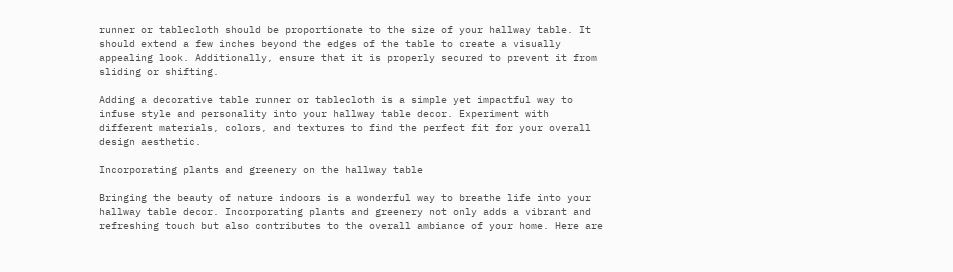runner or tablecloth should be proportionate to the size of your hallway table. It should extend a few inches beyond the edges of the table to create a visually appealing look. Additionally, ensure that it is properly secured to prevent it from sliding or shifting.

Adding a decorative table runner or tablecloth is a simple yet impactful way to infuse style and personality into your hallway table decor. Experiment with different materials, colors, and textures to find the perfect fit for your overall design aesthetic.

Incorporating plants and greenery on the hallway table

Bringing the beauty of nature indoors is a wonderful way to breathe life into your hallway table decor. Incorporating plants and greenery not only adds a vibrant and refreshing touch but also contributes to the overall ambiance of your home. Here are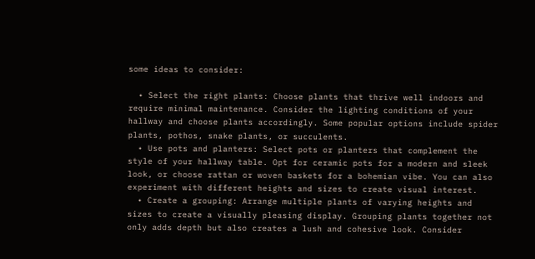some ideas to consider:

  • Select the right plants: Choose plants that thrive well indoors and require minimal maintenance. Consider the lighting conditions of your hallway and choose plants accordingly. Some popular options include spider plants, pothos, snake plants, or succulents.
  • Use pots and planters: Select pots or planters that complement the style of your hallway table. Opt for ceramic pots for a modern and sleek look, or choose rattan or woven baskets for a bohemian vibe. You can also experiment with different heights and sizes to create visual interest.
  • Create a grouping: Arrange multiple plants of varying heights and sizes to create a visually pleasing display. Grouping plants together not only adds depth but also creates a lush and cohesive look. Consider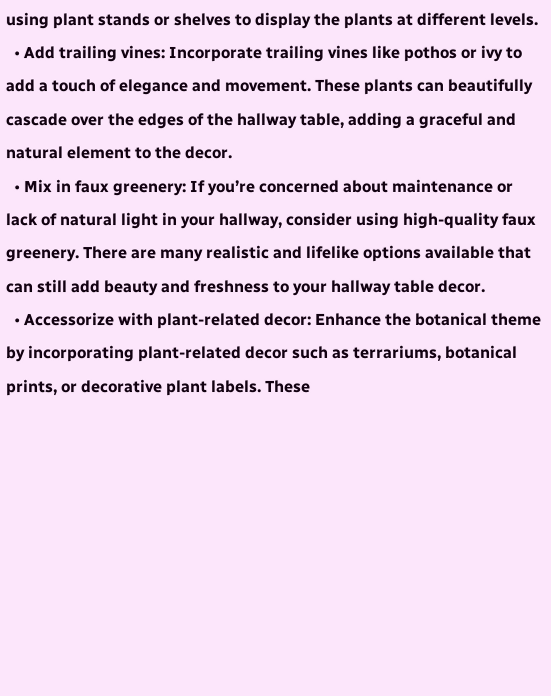using plant stands or shelves to display the plants at different levels.
  • Add trailing vines: Incorporate trailing vines like pothos or ivy to add a touch of elegance and movement. These plants can beautifully cascade over the edges of the hallway table, adding a graceful and natural element to the decor.
  • Mix in faux greenery: If you’re concerned about maintenance or lack of natural light in your hallway, consider using high-quality faux greenery. There are many realistic and lifelike options available that can still add beauty and freshness to your hallway table decor.
  • Accessorize with plant-related decor: Enhance the botanical theme by incorporating plant-related decor such as terrariums, botanical prints, or decorative plant labels. These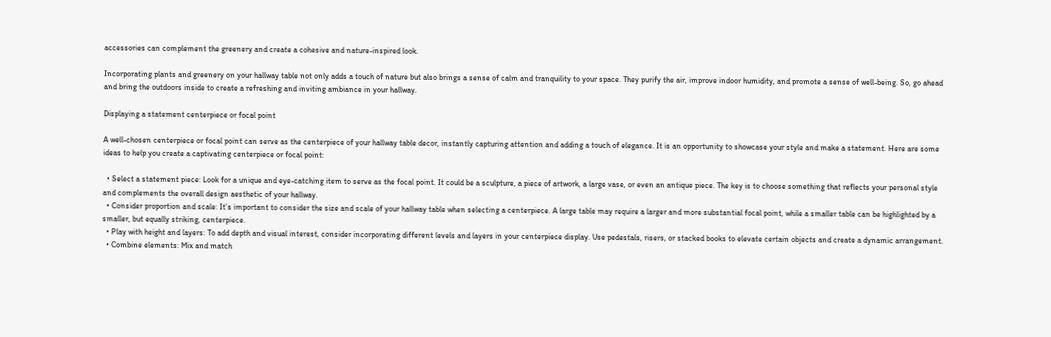accessories can complement the greenery and create a cohesive and nature-inspired look.

Incorporating plants and greenery on your hallway table not only adds a touch of nature but also brings a sense of calm and tranquility to your space. They purify the air, improve indoor humidity, and promote a sense of well-being. So, go ahead and bring the outdoors inside to create a refreshing and inviting ambiance in your hallway.

Displaying a statement centerpiece or focal point

A well-chosen centerpiece or focal point can serve as the centerpiece of your hallway table decor, instantly capturing attention and adding a touch of elegance. It is an opportunity to showcase your style and make a statement. Here are some ideas to help you create a captivating centerpiece or focal point:

  • Select a statement piece: Look for a unique and eye-catching item to serve as the focal point. It could be a sculpture, a piece of artwork, a large vase, or even an antique piece. The key is to choose something that reflects your personal style and complements the overall design aesthetic of your hallway.
  • Consider proportion and scale: It’s important to consider the size and scale of your hallway table when selecting a centerpiece. A large table may require a larger and more substantial focal point, while a smaller table can be highlighted by a smaller, but equally striking, centerpiece.
  • Play with height and layers: To add depth and visual interest, consider incorporating different levels and layers in your centerpiece display. Use pedestals, risers, or stacked books to elevate certain objects and create a dynamic arrangement.
  • Combine elements: Mix and match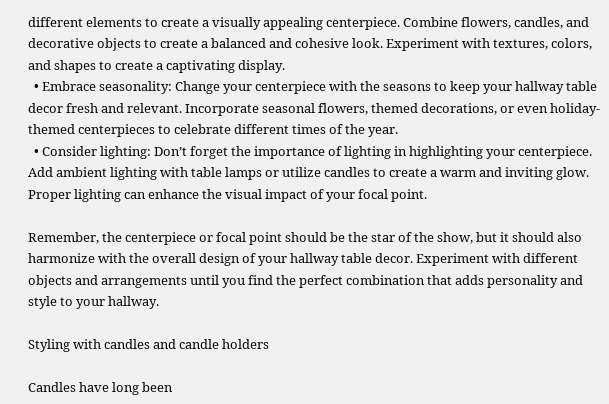different elements to create a visually appealing centerpiece. Combine flowers, candles, and decorative objects to create a balanced and cohesive look. Experiment with textures, colors, and shapes to create a captivating display.
  • Embrace seasonality: Change your centerpiece with the seasons to keep your hallway table decor fresh and relevant. Incorporate seasonal flowers, themed decorations, or even holiday-themed centerpieces to celebrate different times of the year.
  • Consider lighting: Don’t forget the importance of lighting in highlighting your centerpiece. Add ambient lighting with table lamps or utilize candles to create a warm and inviting glow. Proper lighting can enhance the visual impact of your focal point.

Remember, the centerpiece or focal point should be the star of the show, but it should also harmonize with the overall design of your hallway table decor. Experiment with different objects and arrangements until you find the perfect combination that adds personality and style to your hallway.

Styling with candles and candle holders

Candles have long been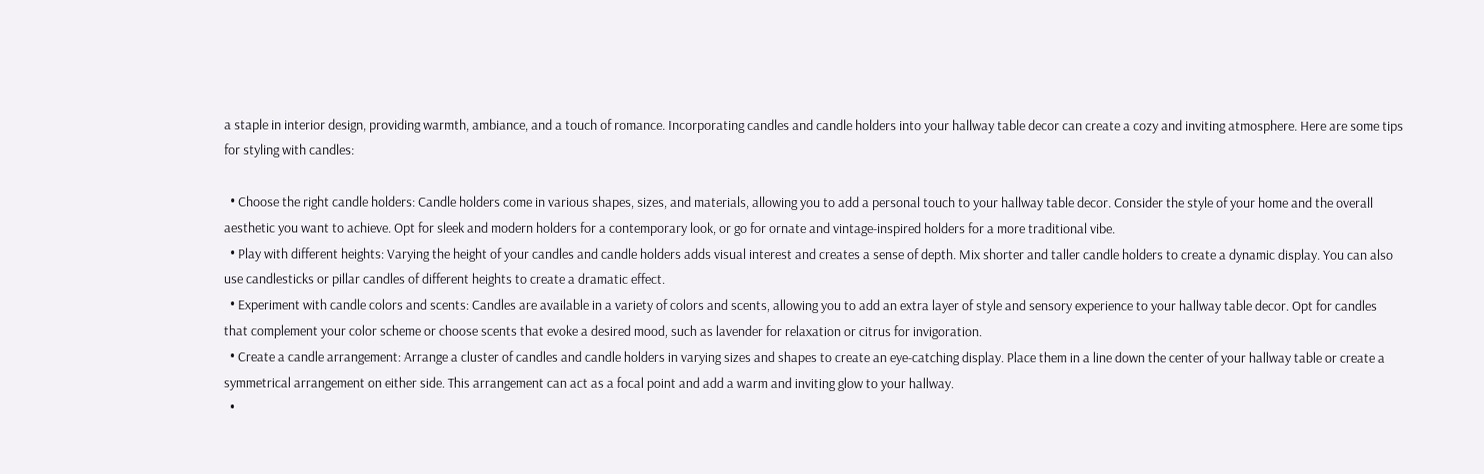a staple in interior design, providing warmth, ambiance, and a touch of romance. Incorporating candles and candle holders into your hallway table decor can create a cozy and inviting atmosphere. Here are some tips for styling with candles:

  • Choose the right candle holders: Candle holders come in various shapes, sizes, and materials, allowing you to add a personal touch to your hallway table decor. Consider the style of your home and the overall aesthetic you want to achieve. Opt for sleek and modern holders for a contemporary look, or go for ornate and vintage-inspired holders for a more traditional vibe.
  • Play with different heights: Varying the height of your candles and candle holders adds visual interest and creates a sense of depth. Mix shorter and taller candle holders to create a dynamic display. You can also use candlesticks or pillar candles of different heights to create a dramatic effect.
  • Experiment with candle colors and scents: Candles are available in a variety of colors and scents, allowing you to add an extra layer of style and sensory experience to your hallway table decor. Opt for candles that complement your color scheme or choose scents that evoke a desired mood, such as lavender for relaxation or citrus for invigoration.
  • Create a candle arrangement: Arrange a cluster of candles and candle holders in varying sizes and shapes to create an eye-catching display. Place them in a line down the center of your hallway table or create a symmetrical arrangement on either side. This arrangement can act as a focal point and add a warm and inviting glow to your hallway.
  •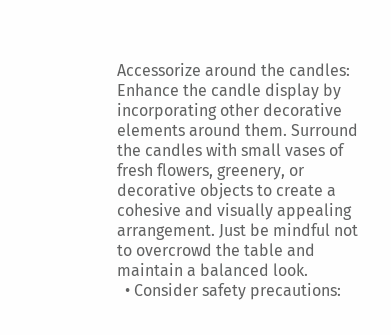Accessorize around the candles: Enhance the candle display by incorporating other decorative elements around them. Surround the candles with small vases of fresh flowers, greenery, or decorative objects to create a cohesive and visually appealing arrangement. Just be mindful not to overcrowd the table and maintain a balanced look.
  • Consider safety precautions: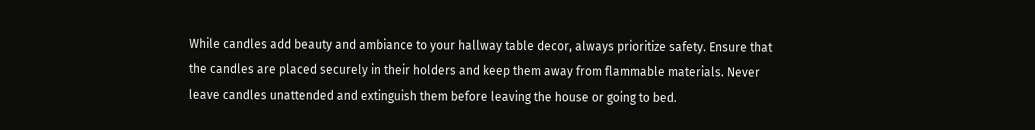While candles add beauty and ambiance to your hallway table decor, always prioritize safety. Ensure that the candles are placed securely in their holders and keep them away from flammable materials. Never leave candles unattended and extinguish them before leaving the house or going to bed.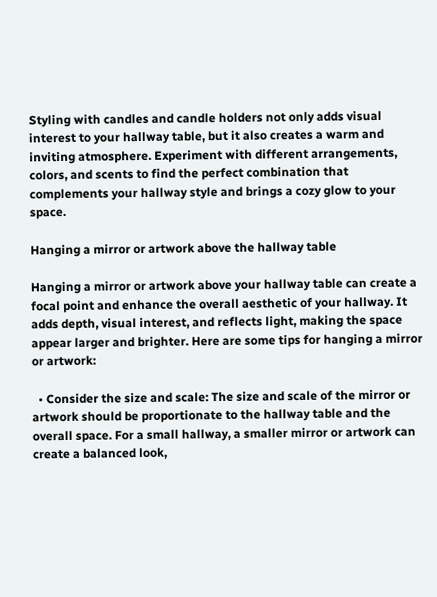Styling with candles and candle holders not only adds visual interest to your hallway table, but it also creates a warm and inviting atmosphere. Experiment with different arrangements, colors, and scents to find the perfect combination that complements your hallway style and brings a cozy glow to your space.

Hanging a mirror or artwork above the hallway table

Hanging a mirror or artwork above your hallway table can create a focal point and enhance the overall aesthetic of your hallway. It adds depth, visual interest, and reflects light, making the space appear larger and brighter. Here are some tips for hanging a mirror or artwork:

  • Consider the size and scale: The size and scale of the mirror or artwork should be proportionate to the hallway table and the overall space. For a small hallway, a smaller mirror or artwork can create a balanced look,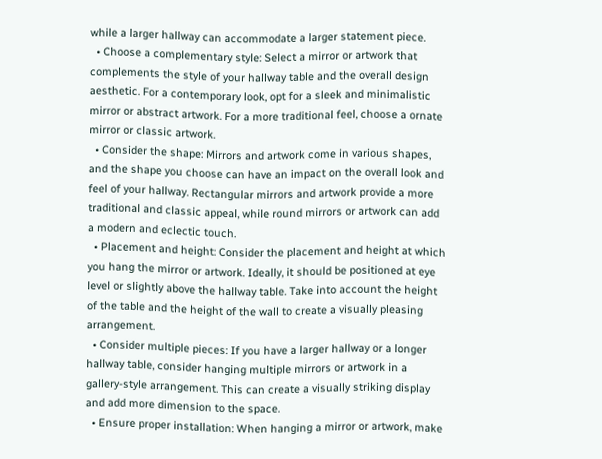while a larger hallway can accommodate a larger statement piece.
  • Choose a complementary style: Select a mirror or artwork that complements the style of your hallway table and the overall design aesthetic. For a contemporary look, opt for a sleek and minimalistic mirror or abstract artwork. For a more traditional feel, choose a ornate mirror or classic artwork.
  • Consider the shape: Mirrors and artwork come in various shapes, and the shape you choose can have an impact on the overall look and feel of your hallway. Rectangular mirrors and artwork provide a more traditional and classic appeal, while round mirrors or artwork can add a modern and eclectic touch.
  • Placement and height: Consider the placement and height at which you hang the mirror or artwork. Ideally, it should be positioned at eye level or slightly above the hallway table. Take into account the height of the table and the height of the wall to create a visually pleasing arrangement.
  • Consider multiple pieces: If you have a larger hallway or a longer hallway table, consider hanging multiple mirrors or artwork in a gallery-style arrangement. This can create a visually striking display and add more dimension to the space.
  • Ensure proper installation: When hanging a mirror or artwork, make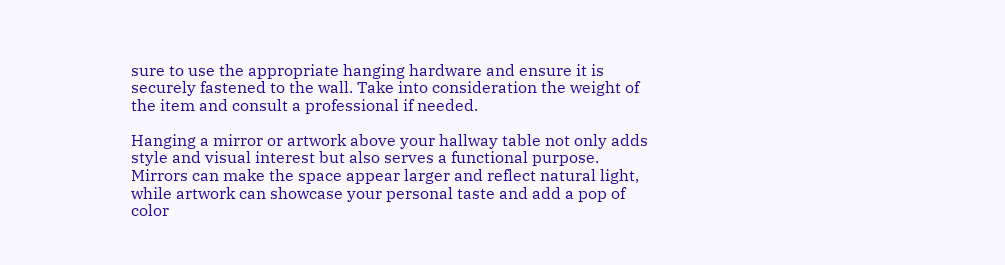sure to use the appropriate hanging hardware and ensure it is securely fastened to the wall. Take into consideration the weight of the item and consult a professional if needed.

Hanging a mirror or artwork above your hallway table not only adds style and visual interest but also serves a functional purpose. Mirrors can make the space appear larger and reflect natural light, while artwork can showcase your personal taste and add a pop of color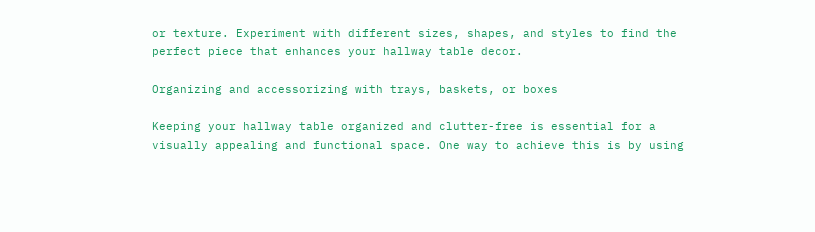or texture. Experiment with different sizes, shapes, and styles to find the perfect piece that enhances your hallway table decor.

Organizing and accessorizing with trays, baskets, or boxes

Keeping your hallway table organized and clutter-free is essential for a visually appealing and functional space. One way to achieve this is by using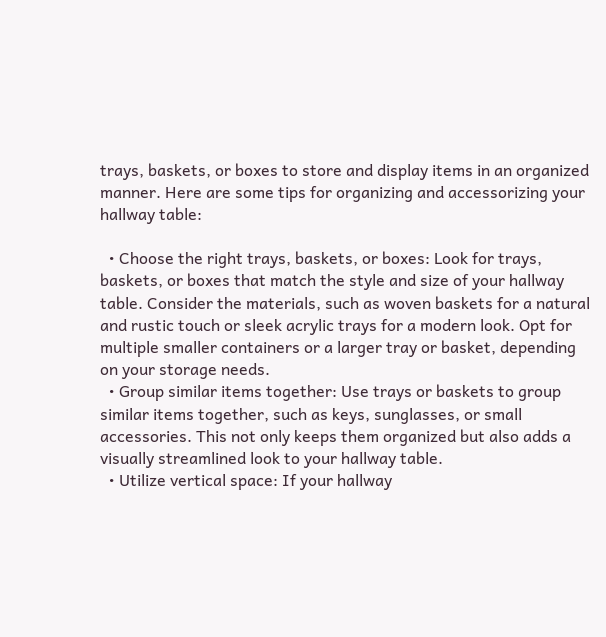trays, baskets, or boxes to store and display items in an organized manner. Here are some tips for organizing and accessorizing your hallway table:

  • Choose the right trays, baskets, or boxes: Look for trays, baskets, or boxes that match the style and size of your hallway table. Consider the materials, such as woven baskets for a natural and rustic touch or sleek acrylic trays for a modern look. Opt for multiple smaller containers or a larger tray or basket, depending on your storage needs.
  • Group similar items together: Use trays or baskets to group similar items together, such as keys, sunglasses, or small accessories. This not only keeps them organized but also adds a visually streamlined look to your hallway table.
  • Utilize vertical space: If your hallway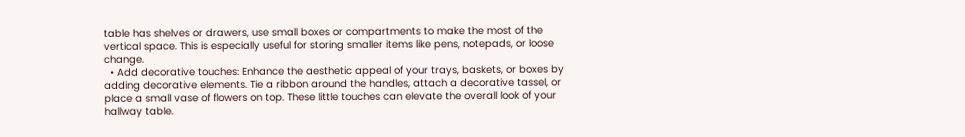table has shelves or drawers, use small boxes or compartments to make the most of the vertical space. This is especially useful for storing smaller items like pens, notepads, or loose change.
  • Add decorative touches: Enhance the aesthetic appeal of your trays, baskets, or boxes by adding decorative elements. Tie a ribbon around the handles, attach a decorative tassel, or place a small vase of flowers on top. These little touches can elevate the overall look of your hallway table.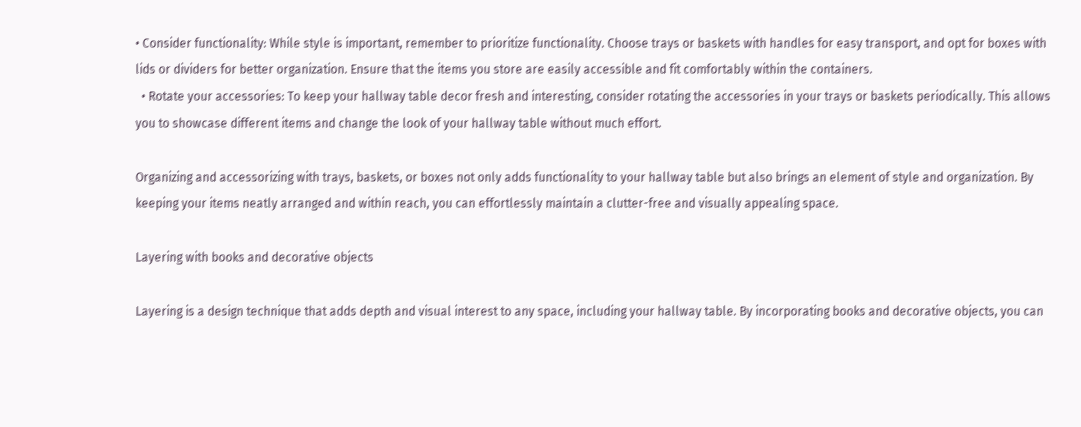• Consider functionality: While style is important, remember to prioritize functionality. Choose trays or baskets with handles for easy transport, and opt for boxes with lids or dividers for better organization. Ensure that the items you store are easily accessible and fit comfortably within the containers.
  • Rotate your accessories: To keep your hallway table decor fresh and interesting, consider rotating the accessories in your trays or baskets periodically. This allows you to showcase different items and change the look of your hallway table without much effort.

Organizing and accessorizing with trays, baskets, or boxes not only adds functionality to your hallway table but also brings an element of style and organization. By keeping your items neatly arranged and within reach, you can effortlessly maintain a clutter-free and visually appealing space.

Layering with books and decorative objects

Layering is a design technique that adds depth and visual interest to any space, including your hallway table. By incorporating books and decorative objects, you can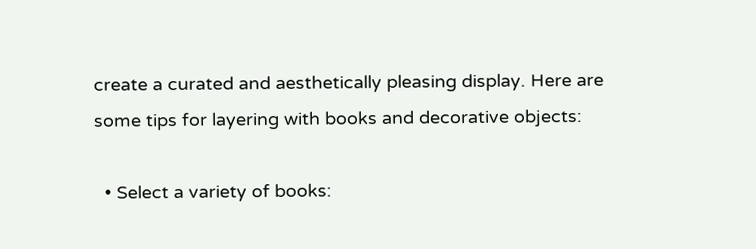create a curated and aesthetically pleasing display. Here are some tips for layering with books and decorative objects:

  • Select a variety of books: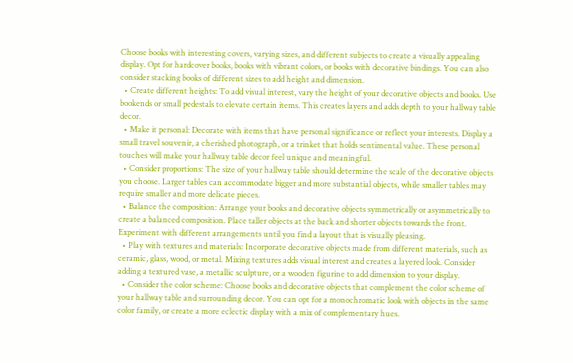Choose books with interesting covers, varying sizes, and different subjects to create a visually appealing display. Opt for hardcover books, books with vibrant colors, or books with decorative bindings. You can also consider stacking books of different sizes to add height and dimension.
  • Create different heights: To add visual interest, vary the height of your decorative objects and books. Use bookends or small pedestals to elevate certain items. This creates layers and adds depth to your hallway table decor.
  • Make it personal: Decorate with items that have personal significance or reflect your interests. Display a small travel souvenir, a cherished photograph, or a trinket that holds sentimental value. These personal touches will make your hallway table decor feel unique and meaningful.
  • Consider proportions: The size of your hallway table should determine the scale of the decorative objects you choose. Larger tables can accommodate bigger and more substantial objects, while smaller tables may require smaller and more delicate pieces.
  • Balance the composition: Arrange your books and decorative objects symmetrically or asymmetrically to create a balanced composition. Place taller objects at the back and shorter objects towards the front. Experiment with different arrangements until you find a layout that is visually pleasing.
  • Play with textures and materials: Incorporate decorative objects made from different materials, such as ceramic, glass, wood, or metal. Mixing textures adds visual interest and creates a layered look. Consider adding a textured vase, a metallic sculpture, or a wooden figurine to add dimension to your display.
  • Consider the color scheme: Choose books and decorative objects that complement the color scheme of your hallway table and surrounding decor. You can opt for a monochromatic look with objects in the same color family, or create a more eclectic display with a mix of complementary hues.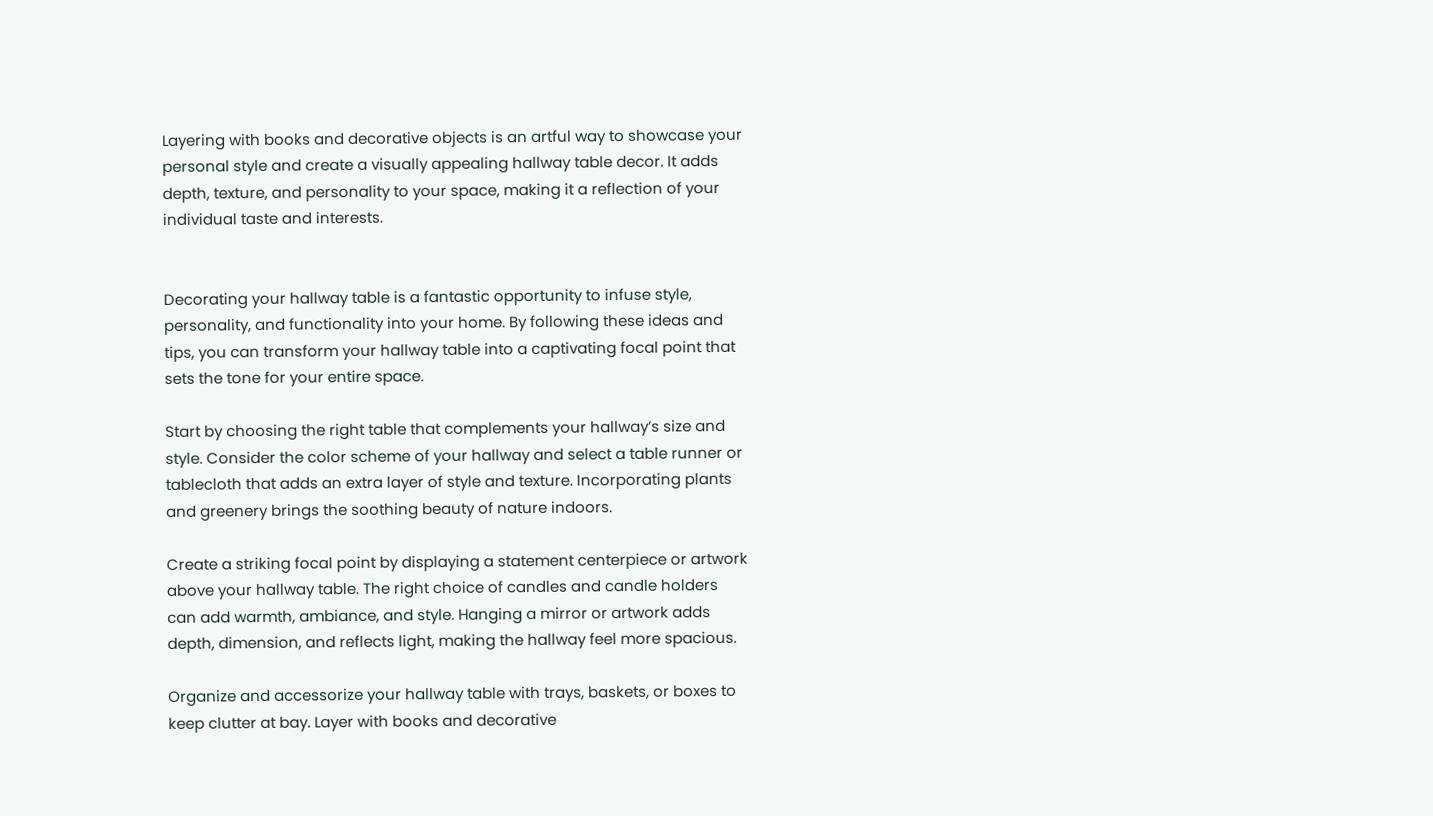Layering with books and decorative objects is an artful way to showcase your personal style and create a visually appealing hallway table decor. It adds depth, texture, and personality to your space, making it a reflection of your individual taste and interests.


Decorating your hallway table is a fantastic opportunity to infuse style, personality, and functionality into your home. By following these ideas and tips, you can transform your hallway table into a captivating focal point that sets the tone for your entire space.

Start by choosing the right table that complements your hallway’s size and style. Consider the color scheme of your hallway and select a table runner or tablecloth that adds an extra layer of style and texture. Incorporating plants and greenery brings the soothing beauty of nature indoors.

Create a striking focal point by displaying a statement centerpiece or artwork above your hallway table. The right choice of candles and candle holders can add warmth, ambiance, and style. Hanging a mirror or artwork adds depth, dimension, and reflects light, making the hallway feel more spacious.

Organize and accessorize your hallway table with trays, baskets, or boxes to keep clutter at bay. Layer with books and decorative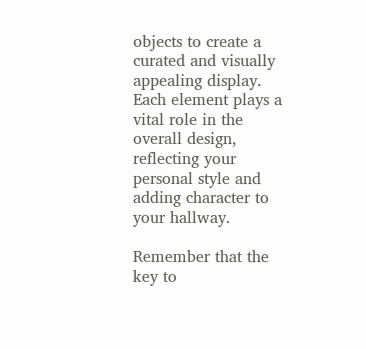objects to create a curated and visually appealing display. Each element plays a vital role in the overall design, reflecting your personal style and adding character to your hallway.

Remember that the key to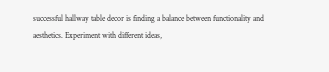successful hallway table decor is finding a balance between functionality and aesthetics. Experiment with different ideas,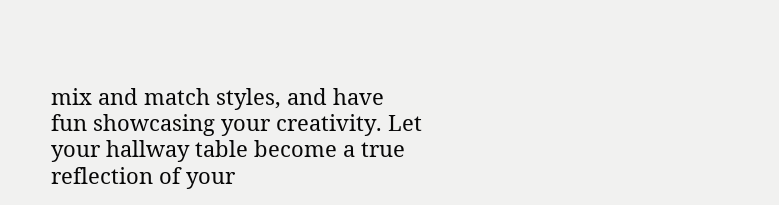mix and match styles, and have fun showcasing your creativity. Let your hallway table become a true reflection of your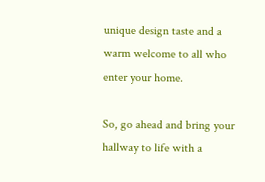unique design taste and a warm welcome to all who enter your home.

So, go ahead and bring your hallway to life with a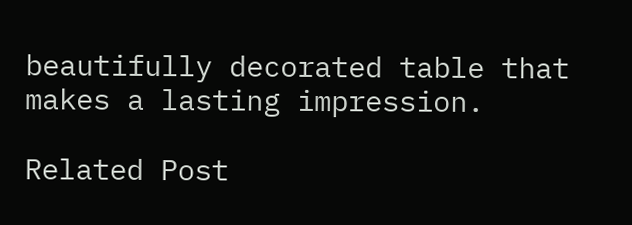beautifully decorated table that makes a lasting impression.

Related Post